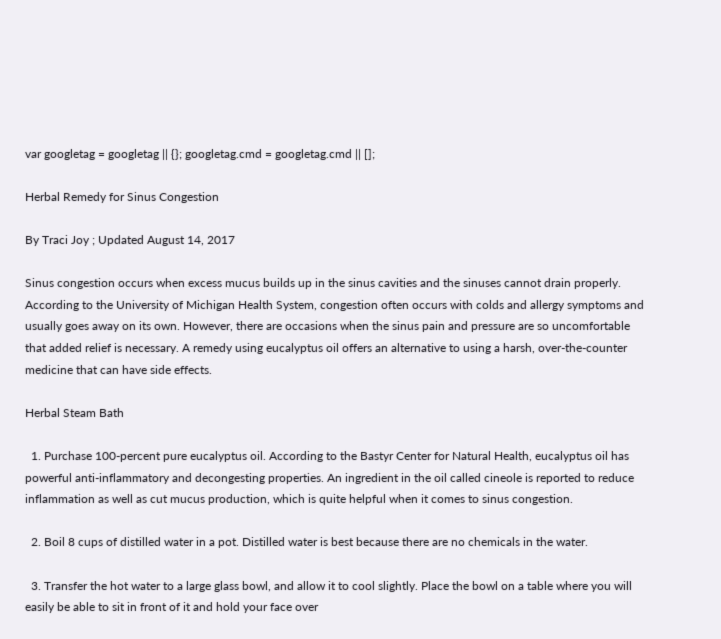var googletag = googletag || {}; googletag.cmd = googletag.cmd || [];

Herbal Remedy for Sinus Congestion

By Traci Joy ; Updated August 14, 2017

Sinus congestion occurs when excess mucus builds up in the sinus cavities and the sinuses cannot drain properly. According to the University of Michigan Health System, congestion often occurs with colds and allergy symptoms and usually goes away on its own. However, there are occasions when the sinus pain and pressure are so uncomfortable that added relief is necessary. A remedy using eucalyptus oil offers an alternative to using a harsh, over-the-counter medicine that can have side effects.

Herbal Steam Bath

  1. Purchase 100-percent pure eucalyptus oil. According to the Bastyr Center for Natural Health, eucalyptus oil has powerful anti-inflammatory and decongesting properties. An ingredient in the oil called cineole is reported to reduce inflammation as well as cut mucus production, which is quite helpful when it comes to sinus congestion.

  2. Boil 8 cups of distilled water in a pot. Distilled water is best because there are no chemicals in the water.

  3. Transfer the hot water to a large glass bowl, and allow it to cool slightly. Place the bowl on a table where you will easily be able to sit in front of it and hold your face over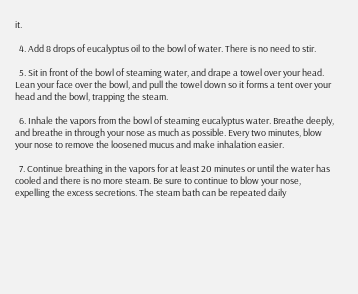it.

  4. Add 8 drops of eucalyptus oil to the bowl of water. There is no need to stir.

  5. Sit in front of the bowl of steaming water, and drape a towel over your head. Lean your face over the bowl, and pull the towel down so it forms a tent over your head and the bowl, trapping the steam.

  6. Inhale the vapors from the bowl of steaming eucalyptus water. Breathe deeply, and breathe in through your nose as much as possible. Every two minutes, blow your nose to remove the loosened mucus and make inhalation easier.

  7. Continue breathing in the vapors for at least 20 minutes or until the water has cooled and there is no more steam. Be sure to continue to blow your nose, expelling the excess secretions. The steam bath can be repeated daily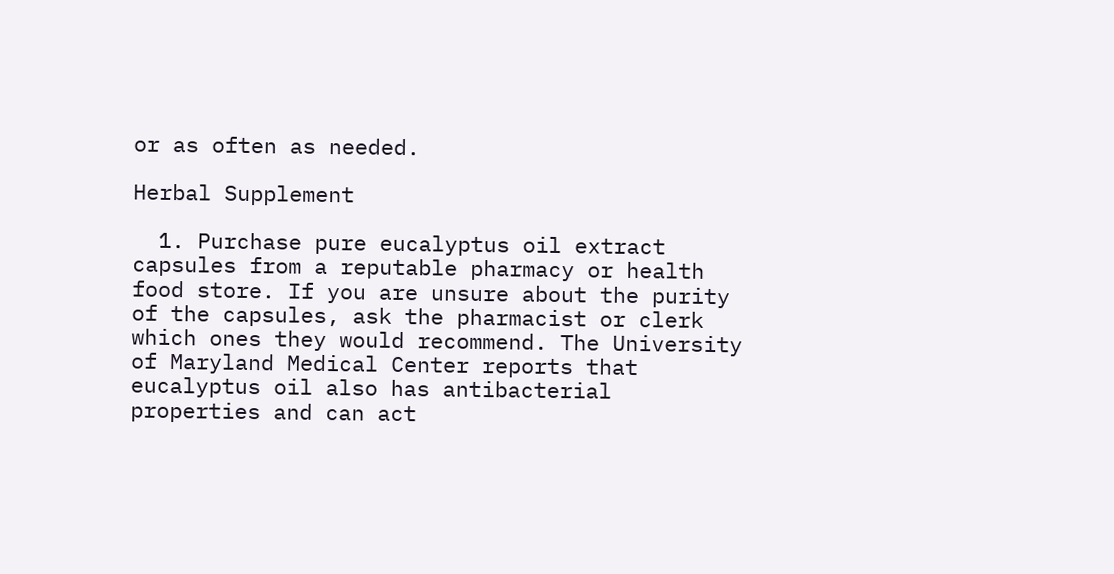or as often as needed.

Herbal Supplement

  1. Purchase pure eucalyptus oil extract capsules from a reputable pharmacy or health food store. If you are unsure about the purity of the capsules, ask the pharmacist or clerk which ones they would recommend. The University of Maryland Medical Center reports that eucalyptus oil also has antibacterial properties and can act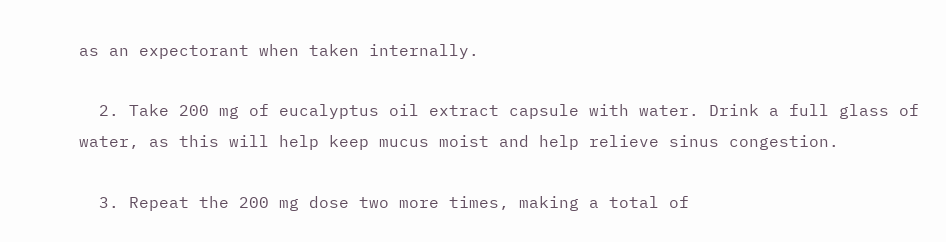as an expectorant when taken internally.

  2. Take 200 mg of eucalyptus oil extract capsule with water. Drink a full glass of water, as this will help keep mucus moist and help relieve sinus congestion.

  3. Repeat the 200 mg dose two more times, making a total of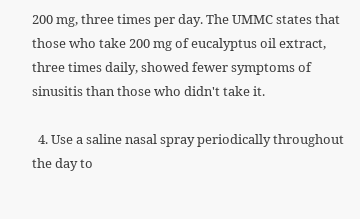200 mg, three times per day. The UMMC states that those who take 200 mg of eucalyptus oil extract, three times daily, showed fewer symptoms of sinusitis than those who didn't take it.

  4. Use a saline nasal spray periodically throughout the day to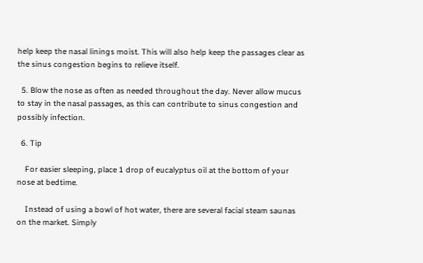help keep the nasal linings moist. This will also help keep the passages clear as the sinus congestion begins to relieve itself.

  5. Blow the nose as often as needed throughout the day. Never allow mucus to stay in the nasal passages, as this can contribute to sinus congestion and possibly infection.

  6. Tip

    For easier sleeping, place 1 drop of eucalyptus oil at the bottom of your nose at bedtime.

    Instead of using a bowl of hot water, there are several facial steam saunas on the market. Simply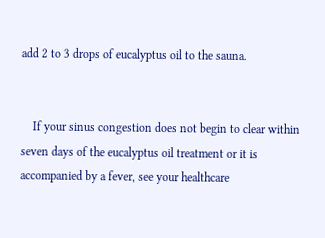add 2 to 3 drops of eucalyptus oil to the sauna.


    If your sinus congestion does not begin to clear within seven days of the eucalyptus oil treatment or it is accompanied by a fever, see your healthcare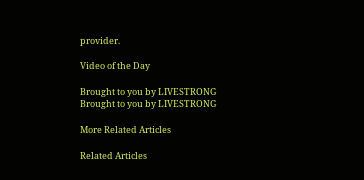provider.

Video of the Day

Brought to you by LIVESTRONG
Brought to you by LIVESTRONG

More Related Articles

Related Articles